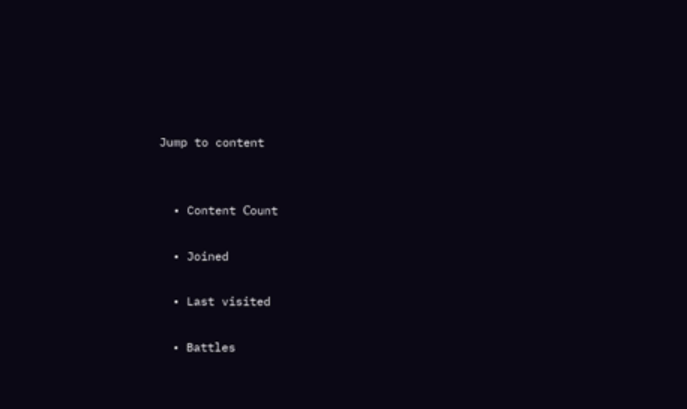Jump to content


  • Content Сount

  • Joined

  • Last visited

  • Battles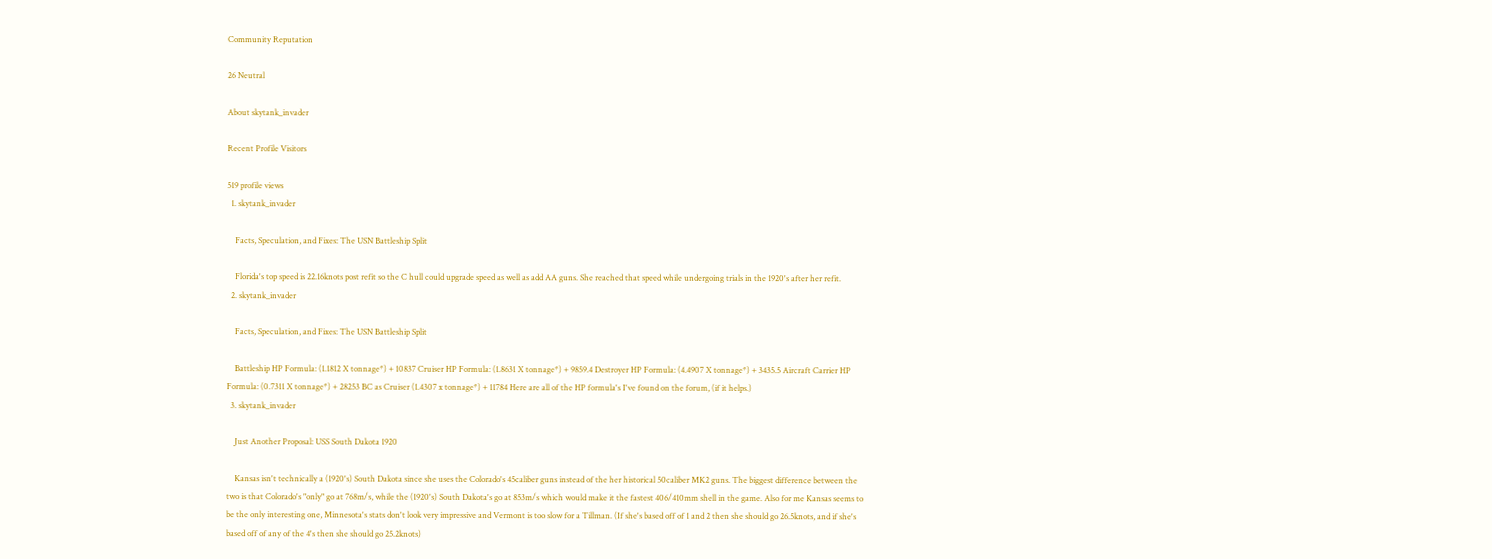Community Reputation

26 Neutral

About skytank_invader

Recent Profile Visitors

519 profile views
  1. skytank_invader

    Facts, Speculation, and Fixes: The USN Battleship Split

    Florida's top speed is 22.16knots post refit so the C hull could upgrade speed as well as add AA guns. She reached that speed while undergoing trials in the 1920's after her refit.
  2. skytank_invader

    Facts, Speculation, and Fixes: The USN Battleship Split

    Battleship HP Formula: (1.1812 X tonnage*) + 10837 Cruiser HP Formula: (1.8631 X tonnage*) + 9859.4 Destroyer HP Formula: (4.4907 X tonnage*) + 3435.5 Aircraft Carrier HP Formula: (0.7311 X tonnage*) + 28253 BC as Cruiser (1.4307 x tonnage*) + 11784 Here are all of the HP formula's I've found on the forum, (if it helps.)
  3. skytank_invader

    Just Another Proposal: USS South Dakota 1920

    Kansas isn't technically a (1920's) South Dakota since she uses the Colorado's 45caliber guns instead of the her historical 50caliber MK2 guns. The biggest difference between the two is that Colorado's "only" go at 768m/s, while the (1920's) South Dakota's go at 853m/s which would make it the fastest 406/410mm shell in the game. Also for me Kansas seems to be the only interesting one, Minnesota's stats don't look very impressive and Vermont is too slow for a Tillman. (If she's based off of 1 and 2 then she should go 26.5knots, and if she's based off of any of the 4's then she should go 25.2knots)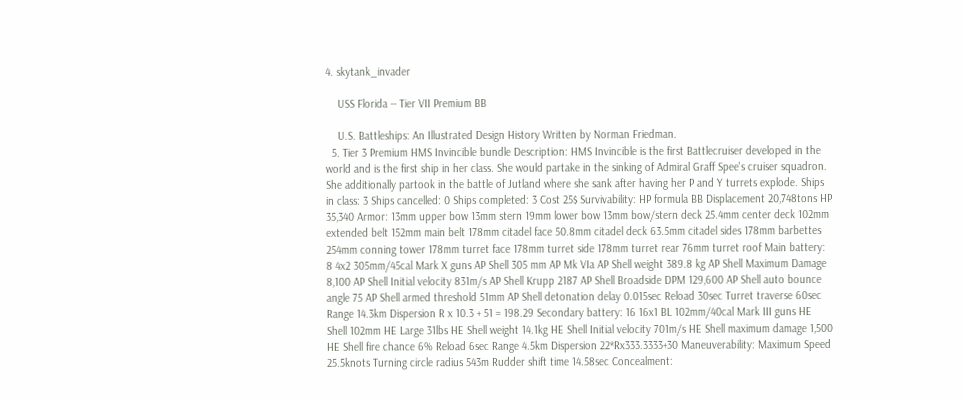4. skytank_invader

    USS Florida -- Tier VII Premium BB

    U.S. Battleships: An Illustrated Design History Written by Norman Friedman.
  5. Tier 3 Premium HMS Invincible bundle Description: HMS Invincible is the first Battlecruiser developed in the world and is the first ship in her class. She would partake in the sinking of Admiral Graff Spee's cruiser squadron. She additionally partook in the battle of Jutland where she sank after having her P and Y turrets explode. Ships in class: 3 Ships cancelled: 0 Ships completed: 3 Cost 25$ Survivability: HP formula BB Displacement 20,748tons HP 35,340 Armor: 13mm upper bow 13mm stern 19mm lower bow 13mm bow/stern deck 25.4mm center deck 102mm extended belt 152mm main belt 178mm citadel face 50.8mm citadel deck 63.5mm citadel sides 178mm barbettes 254mm conning tower 178mm turret face 178mm turret side 178mm turret rear 76mm turret roof Main battery: 8 4x2 305mm/45cal Mark X guns AP Shell 305 mm AP Mk VIa AP Shell weight 389.8 kg AP Shell Maximum Damage 8,100 AP Shell Initial velocity 831m/s AP Shell Krupp 2187 AP Shell Broadside DPM 129,600 AP Shell auto bounce angle 75 AP Shell armed threshold 51mm AP Shell detonation delay 0.015sec Reload 30sec Turret traverse 60sec Range 14.3km Dispersion R x 10.3 + 51 = 198.29 Secondary battery: 16 16x1 BL 102mm/40cal Mark III guns HE Shell 102mm HE Large 31lbs HE Shell weight 14.1kg HE Shell Initial velocity 701m/s HE Shell maximum damage 1,500 HE Shell fire chance 6% Reload 6sec Range 4.5km Dispersion 22*Rx333.3333+30 Maneuverability: Maximum Speed 25.5knots Turning circle radius 543m Rudder shift time 14.58sec Concealment: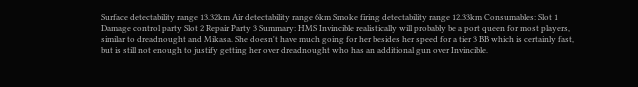Surface detectability range 13.32km Air detectability range 6km Smoke firing detectability range 12.33km Consumables: Slot 1 Damage control party Slot 2 Repair Party 3 Summary: HMS Invincible realistically will probably be a port queen for most players, similar to dreadnought and Mikasa. She doesn't have much going for her besides her speed for a tier 3 BB which is certainly fast, but is still not enough to justify getting her over dreadnought who has an additional gun over Invincible.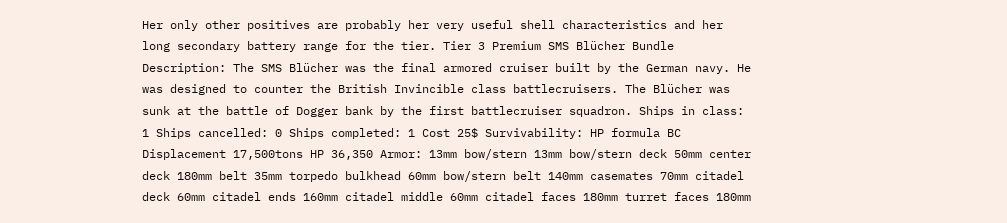Her only other positives are probably her very useful shell characteristics and her long secondary battery range for the tier. Tier 3 Premium SMS Blücher Bundle Description: The SMS Blücher was the final armored cruiser built by the German navy. He was designed to counter the British Invincible class battlecruisers. The Blücher was sunk at the battle of Dogger bank by the first battlecruiser squadron. Ships in class: 1 Ships cancelled: 0 Ships completed: 1 Cost 25$ Survivability: HP formula BC Displacement 17,500tons HP 36,350 Armor: 13mm bow/stern 13mm bow/stern deck 50mm center deck 180mm belt 35mm torpedo bulkhead 60mm bow/stern belt 140mm casemates 70mm citadel deck 60mm citadel ends 160mm citadel middle 60mm citadel faces 180mm turret faces 180mm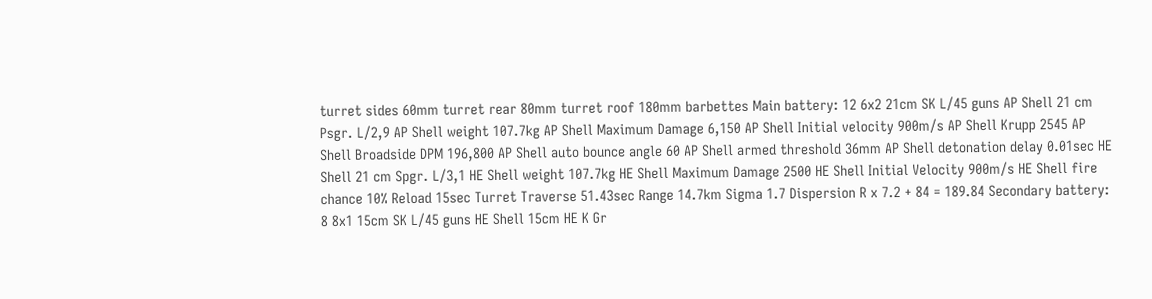turret sides 60mm turret rear 80mm turret roof 180mm barbettes Main battery: 12 6x2 21cm SK L/45 guns AP Shell 21 cm Psgr. L/2,9 AP Shell weight 107.7kg AP Shell Maximum Damage 6,150 AP Shell Initial velocity 900m/s AP Shell Krupp 2545 AP Shell Broadside DPM 196,800 AP Shell auto bounce angle 60 AP Shell armed threshold 36mm AP Shell detonation delay 0.01sec HE Shell 21 cm Spgr. L/3,1 HE Shell weight 107.7kg HE Shell Maximum Damage 2500 HE Shell Initial Velocity 900m/s HE Shell fire chance 10% Reload 15sec Turret Traverse 51.43sec Range 14.7km Sigma 1.7 Dispersion R x 7.2 + 84 = 189.84 Secondary battery: 8 8x1 15cm SK L/45 guns HE Shell 15cm HE K Gr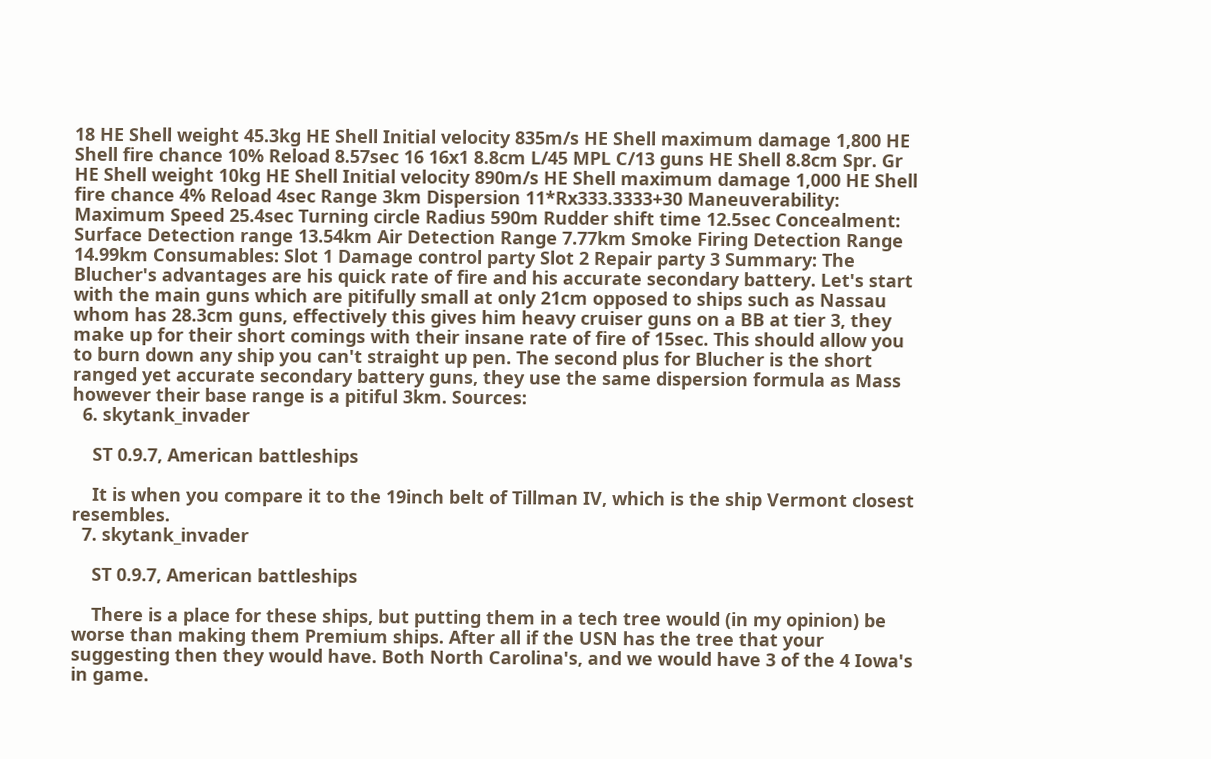18 HE Shell weight 45.3kg HE Shell Initial velocity 835m/s HE Shell maximum damage 1,800 HE Shell fire chance 10% Reload 8.57sec 16 16x1 8.8cm L/45 MPL C/13 guns HE Shell 8.8cm Spr. Gr HE Shell weight 10kg HE Shell Initial velocity 890m/s HE Shell maximum damage 1,000 HE Shell fire chance 4% Reload 4sec Range 3km Dispersion 11*Rx333.3333+30 Maneuverability: Maximum Speed 25.4sec Turning circle Radius 590m Rudder shift time 12.5sec Concealment: Surface Detection range 13.54km Air Detection Range 7.77km Smoke Firing Detection Range 14.99km Consumables: Slot 1 Damage control party Slot 2 Repair party 3 Summary: The Blucher's advantages are his quick rate of fire and his accurate secondary battery. Let's start with the main guns which are pitifully small at only 21cm opposed to ships such as Nassau whom has 28.3cm guns, effectively this gives him heavy cruiser guns on a BB at tier 3, they make up for their short comings with their insane rate of fire of 15sec. This should allow you to burn down any ship you can't straight up pen. The second plus for Blucher is the short ranged yet accurate secondary battery guns, they use the same dispersion formula as Mass however their base range is a pitiful 3km. Sources:
  6. skytank_invader

    ST 0.9.7, American battleships

    It is when you compare it to the 19inch belt of Tillman IV, which is the ship Vermont closest resembles.
  7. skytank_invader

    ST 0.9.7, American battleships

    There is a place for these ships, but putting them in a tech tree would (in my opinion) be worse than making them Premium ships. After all if the USN has the tree that your suggesting then they would have. Both North Carolina's, and we would have 3 of the 4 Iowa's in game.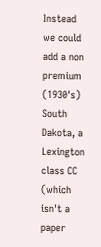Instead we could add a non premium (1930's) South Dakota, a Lexington class CC (which isn't a paper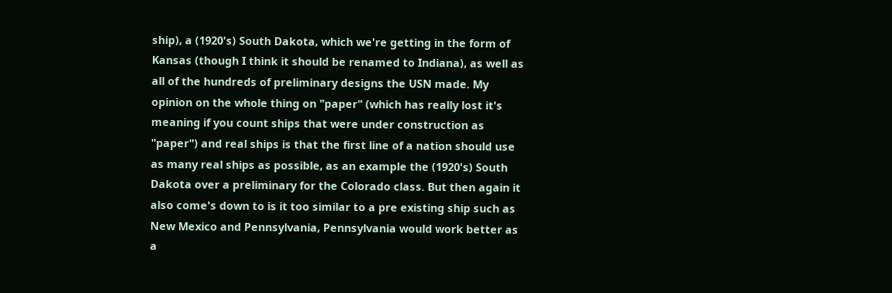ship), a (1920's) South Dakota, which we're getting in the form of Kansas (though I think it should be renamed to Indiana), as well as all of the hundreds of preliminary designs the USN made. My opinion on the whole thing on "paper" (which has really lost it's meaning if you count ships that were under construction as "paper") and real ships is that the first line of a nation should use as many real ships as possible, as an example the (1920's) South Dakota over a preliminary for the Colorado class. But then again it also come's down to is it too similar to a pre existing ship such as New Mexico and Pennsylvania, Pennsylvania would work better as a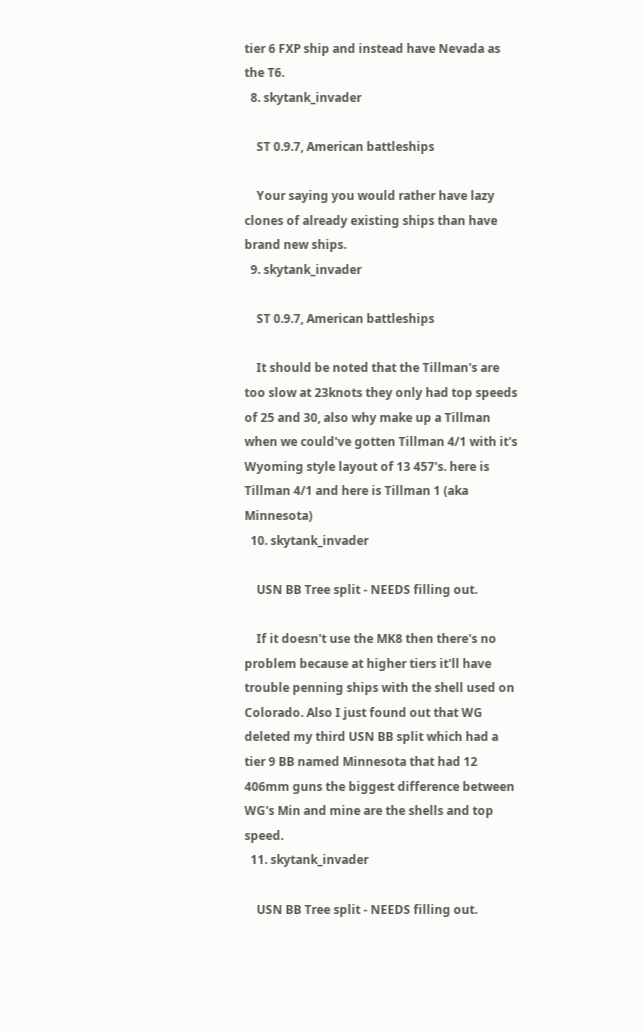tier 6 FXP ship and instead have Nevada as the T6.
  8. skytank_invader

    ST 0.9.7, American battleships

    Your saying you would rather have lazy clones of already existing ships than have brand new ships.
  9. skytank_invader

    ST 0.9.7, American battleships

    It should be noted that the Tillman's are too slow at 23knots they only had top speeds of 25 and 30, also why make up a Tillman when we could've gotten Tillman 4/1 with it's Wyoming style layout of 13 457's. here is Tillman 4/1 and here is Tillman 1 (aka Minnesota)
  10. skytank_invader

    USN BB Tree split - NEEDS filling out.

    If it doesn't use the MK8 then there's no problem because at higher tiers it'll have trouble penning ships with the shell used on Colorado. Also I just found out that WG deleted my third USN BB split which had a tier 9 BB named Minnesota that had 12 406mm guns the biggest difference between WG's Min and mine are the shells and top speed.
  11. skytank_invader

    USN BB Tree split - NEEDS filling out.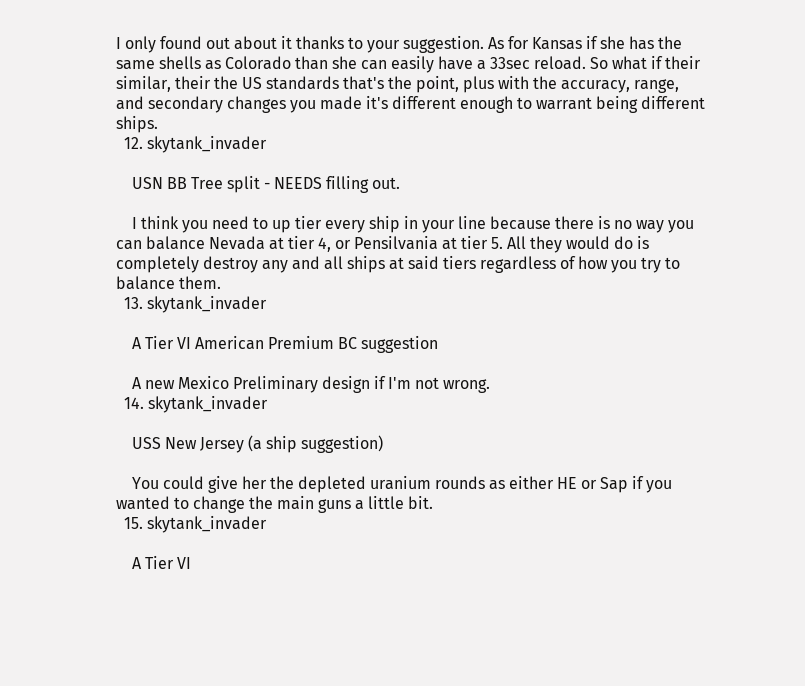I only found out about it thanks to your suggestion. As for Kansas if she has the same shells as Colorado than she can easily have a 33sec reload. So what if their similar, their the US standards that's the point, plus with the accuracy, range, and secondary changes you made it's different enough to warrant being different ships.
  12. skytank_invader

    USN BB Tree split - NEEDS filling out.

    I think you need to up tier every ship in your line because there is no way you can balance Nevada at tier 4, or Pensilvania at tier 5. All they would do is completely destroy any and all ships at said tiers regardless of how you try to balance them.
  13. skytank_invader

    A Tier VI American Premium BC suggestion

    A new Mexico Preliminary design if I'm not wrong.
  14. skytank_invader

    USS New Jersey (a ship suggestion)

    You could give her the depleted uranium rounds as either HE or Sap if you wanted to change the main guns a little bit.
  15. skytank_invader

    A Tier VI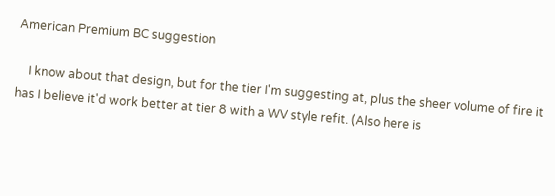American Premium BC suggestion

    I know about that design, but for the tier I'm suggesting at, plus the sheer volume of fire it has I believe it'd work better at tier 8 with a WV style refit. (Also here is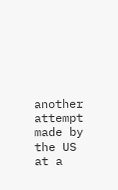another attempt made by the US at a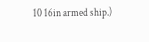10 16in armed ship.)